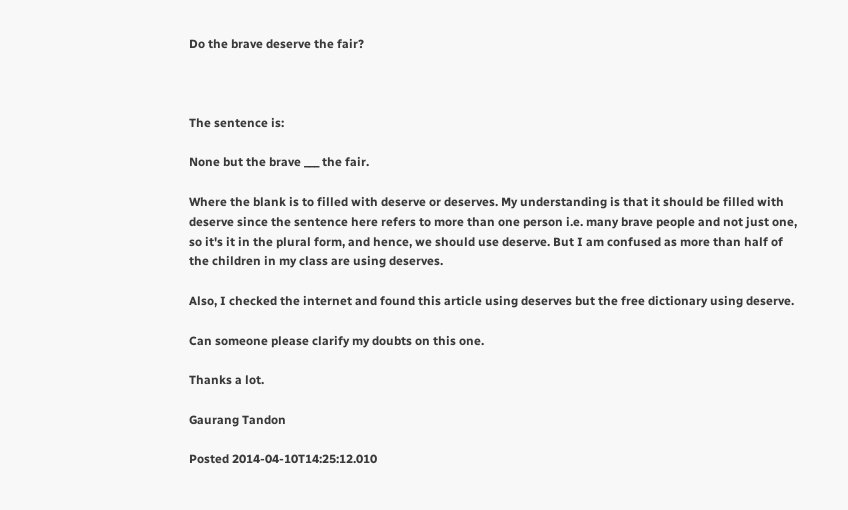Do the brave deserve the fair?



The sentence is:

None but the brave ___ the fair.

Where the blank is to filled with deserve or deserves. My understanding is that it should be filled with deserve since the sentence here refers to more than one person i.e. many brave people and not just one, so it's it in the plural form, and hence, we should use deserve. But I am confused as more than half of the children in my class are using deserves.

Also, I checked the internet and found this article using deserves but the free dictionary using deserve.

Can someone please clarify my doubts on this one.

Thanks a lot.

Gaurang Tandon

Posted 2014-04-10T14:25:12.010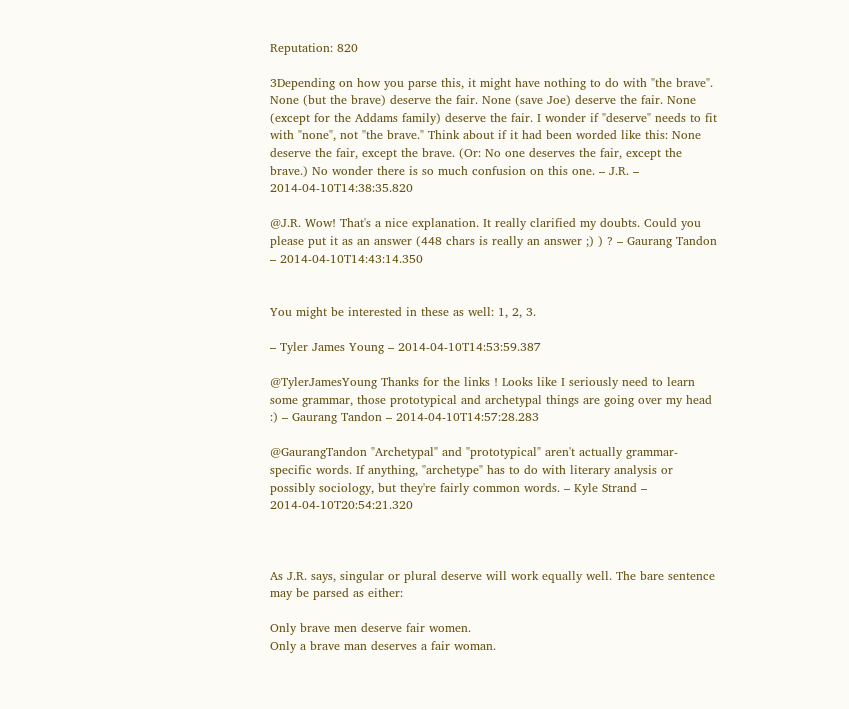Reputation: 820

3Depending on how you parse this, it might have nothing to do with "the brave". None (but the brave) deserve the fair. None (save Joe) deserve the fair. None (except for the Addams family) deserve the fair. I wonder if "deserve" needs to fit with "none", not "the brave." Think about if it had been worded like this: None deserve the fair, except the brave. (Or: No one deserves the fair, except the brave.) No wonder there is so much confusion on this one. – J.R. – 2014-04-10T14:38:35.820

@J.R. Wow! That's a nice explanation. It really clarified my doubts. Could you please put it as an answer (448 chars is really an answer ;) ) ? – Gaurang Tandon – 2014-04-10T14:43:14.350


You might be interested in these as well: 1, 2, 3.

– Tyler James Young – 2014-04-10T14:53:59.387

@TylerJamesYoung Thanks for the links ! Looks like I seriously need to learn some grammar, those prototypical and archetypal things are going over my head :) – Gaurang Tandon – 2014-04-10T14:57:28.283

@GaurangTandon "Archetypal" and "prototypical" aren't actually grammar-specific words. If anything, "archetype" has to do with literary analysis or possibly sociology, but they're fairly common words. – Kyle Strand – 2014-04-10T20:54:21.320



As J.R. says, singular or plural deserve will work equally well. The bare sentence may be parsed as either:

Only brave men deserve fair women.
Only a brave man deserves a fair woman.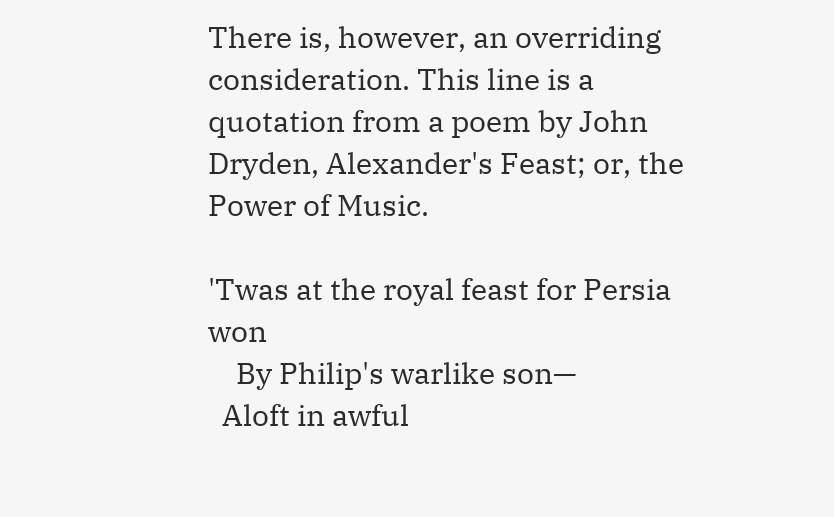There is, however, an overriding consideration. This line is a quotation from a poem by John Dryden, Alexander's Feast; or, the Power of Music.

'Twas at the royal feast for Persia won
    By Philip's warlike son—
  Aloft in awful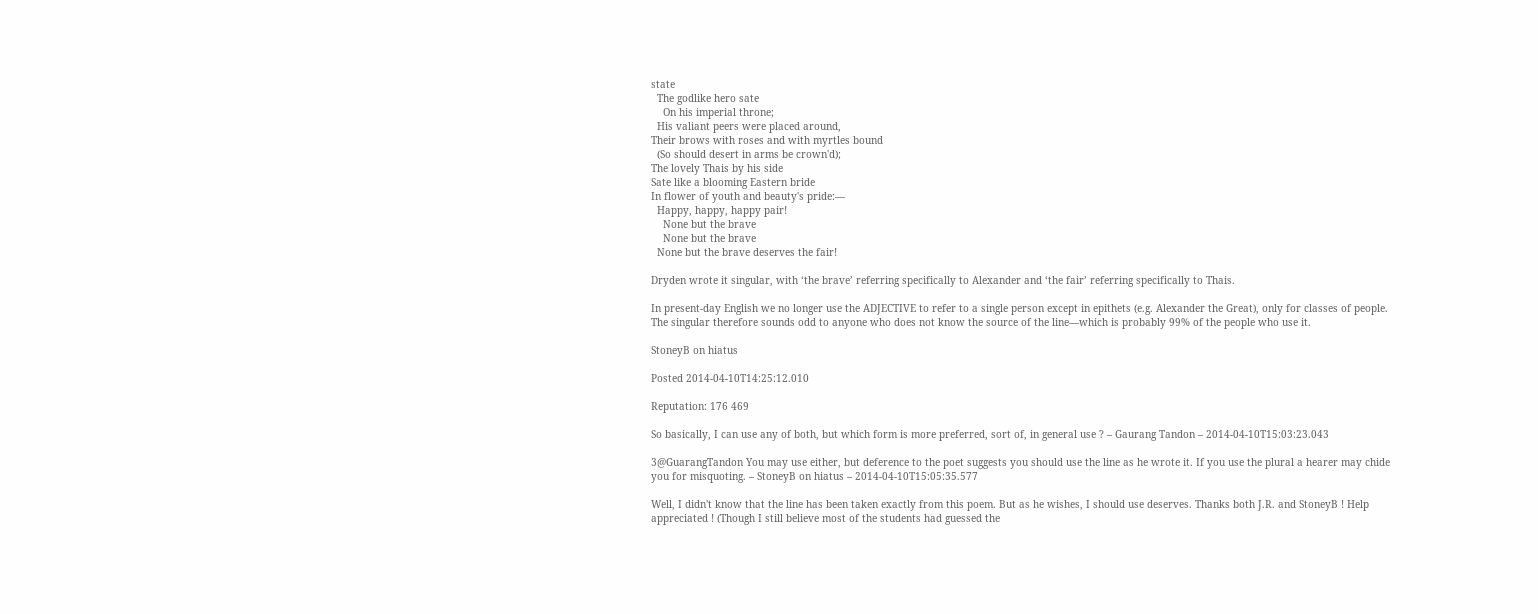state
  The godlike hero sate
    On his imperial throne;
  His valiant peers were placed around,
Their brows with roses and with myrtles bound
  (So should desert in arms be crown'd);
The lovely Thais by his side
Sate like a blooming Eastern bride
In flower of youth and beauty's pride:—
  Happy, happy, happy pair!
    None but the brave
    None but the brave
  None but the brave deserves the fair!

Dryden wrote it singular, with ‘the brave’ referring specifically to Alexander and ‘the fair’ referring specifically to Thais.

In present-day English we no longer use the ADJECTIVE to refer to a single person except in epithets (e.g. Alexander the Great), only for classes of people. The singular therefore sounds odd to anyone who does not know the source of the line—which is probably 99% of the people who use it.

StoneyB on hiatus

Posted 2014-04-10T14:25:12.010

Reputation: 176 469

So basically, I can use any of both, but which form is more preferred, sort of, in general use ? – Gaurang Tandon – 2014-04-10T15:03:23.043

3@GuarangTandon You may use either, but deference to the poet suggests you should use the line as he wrote it. If you use the plural a hearer may chide you for misquoting. – StoneyB on hiatus – 2014-04-10T15:05:35.577

Well, I didn't know that the line has been taken exactly from this poem. But as he wishes, I should use deserves. Thanks both J.R. and StoneyB ! Help appreciated ! (Though I still believe most of the students had guessed the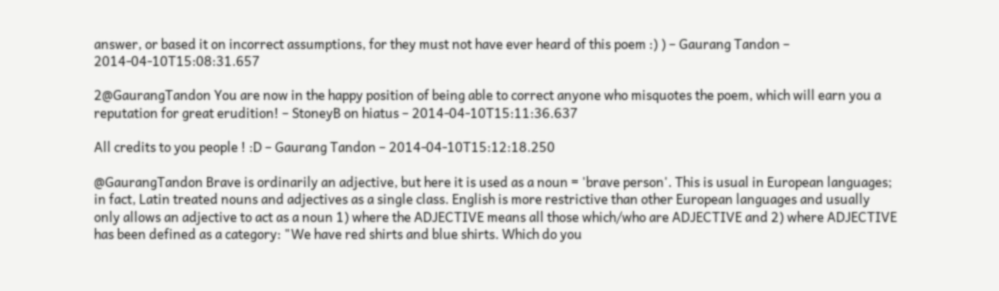answer, or based it on incorrect assumptions, for they must not have ever heard of this poem :) ) – Gaurang Tandon – 2014-04-10T15:08:31.657

2@GaurangTandon You are now in the happy position of being able to correct anyone who misquotes the poem, which will earn you a reputation for great erudition! – StoneyB on hiatus – 2014-04-10T15:11:36.637

All credits to you people ! :D – Gaurang Tandon – 2014-04-10T15:12:18.250

@GaurangTandon Brave is ordinarily an adjective, but here it is used as a noun = 'brave person'. This is usual in European languages; in fact, Latin treated nouns and adjectives as a single class. English is more restrictive than other European languages and usually only allows an adjective to act as a noun 1) where the ADJECTIVE means all those which/who are ADJECTIVE and 2) where ADJECTIVE has been defined as a category: "We have red shirts and blue shirts. Which do you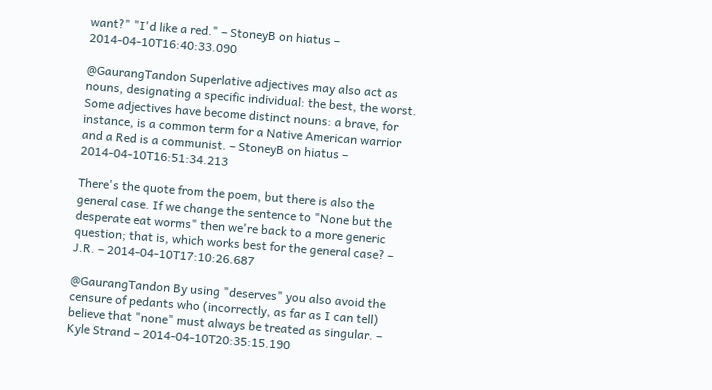want?" "I'd like a red." – StoneyB on hiatus – 2014-04-10T16:40:33.090

@GaurangTandon Superlative adjectives may also act as nouns, designating a specific individual: the best, the worst. Some adjectives have become distinct nouns: a brave, for instance, is a common term for a Native American warrior and a Red is a communist. – StoneyB on hiatus – 2014-04-10T16:51:34.213

There's the quote from the poem, but there is also the general case. If we change the sentence to "None but the desperate eat worms" then we're back to a more generic question; that is, which works best for the general case? – J.R. – 2014-04-10T17:10:26.687

@GaurangTandon By using "deserves" you also avoid the censure of pedants who (incorrectly, as far as I can tell) believe that "none" must always be treated as singular. – Kyle Strand – 2014-04-10T20:35:15.190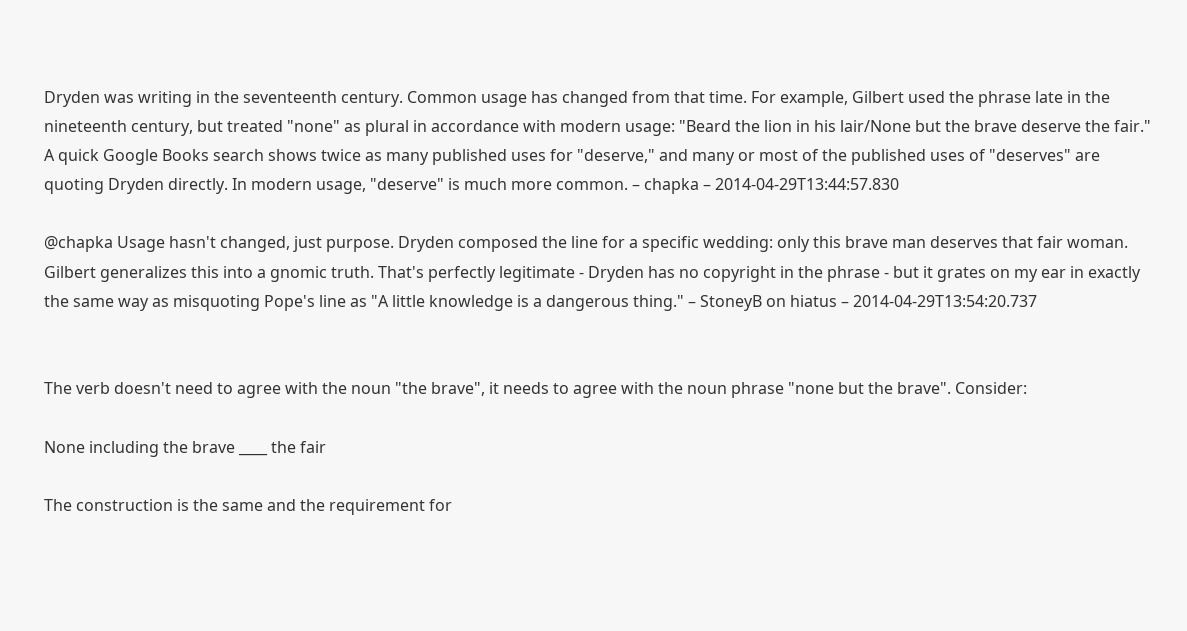Dryden was writing in the seventeenth century. Common usage has changed from that time. For example, Gilbert used the phrase late in the nineteenth century, but treated "none" as plural in accordance with modern usage: "Beard the lion in his lair/None but the brave deserve the fair." A quick Google Books search shows twice as many published uses for "deserve," and many or most of the published uses of "deserves" are quoting Dryden directly. In modern usage, "deserve" is much more common. – chapka – 2014-04-29T13:44:57.830

@chapka Usage hasn't changed, just purpose. Dryden composed the line for a specific wedding: only this brave man deserves that fair woman. Gilbert generalizes this into a gnomic truth. That's perfectly legitimate - Dryden has no copyright in the phrase - but it grates on my ear in exactly the same way as misquoting Pope's line as "A little knowledge is a dangerous thing." – StoneyB on hiatus – 2014-04-29T13:54:20.737


The verb doesn't need to agree with the noun "the brave", it needs to agree with the noun phrase "none but the brave". Consider:

None including the brave ____ the fair

The construction is the same and the requirement for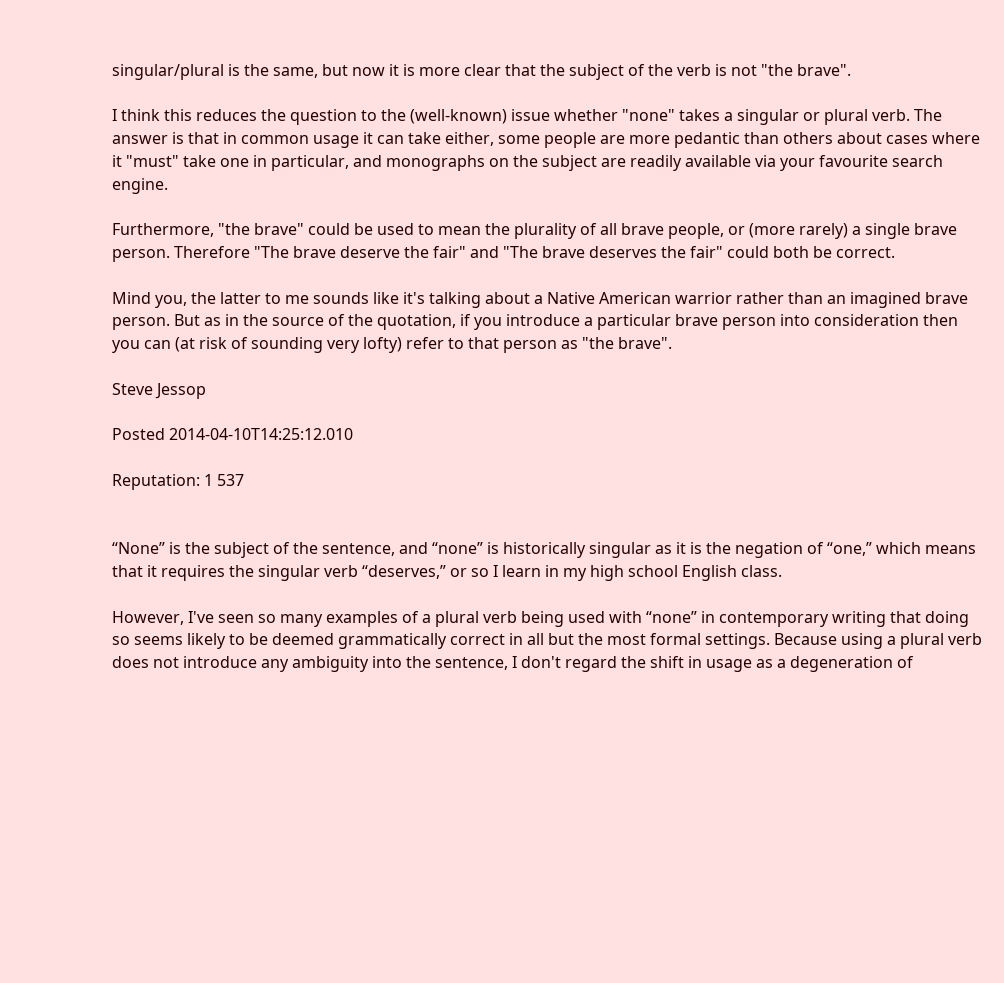singular/plural is the same, but now it is more clear that the subject of the verb is not "the brave".

I think this reduces the question to the (well-known) issue whether "none" takes a singular or plural verb. The answer is that in common usage it can take either, some people are more pedantic than others about cases where it "must" take one in particular, and monographs on the subject are readily available via your favourite search engine.

Furthermore, "the brave" could be used to mean the plurality of all brave people, or (more rarely) a single brave person. Therefore "The brave deserve the fair" and "The brave deserves the fair" could both be correct.

Mind you, the latter to me sounds like it's talking about a Native American warrior rather than an imagined brave person. But as in the source of the quotation, if you introduce a particular brave person into consideration then you can (at risk of sounding very lofty) refer to that person as "the brave".

Steve Jessop

Posted 2014-04-10T14:25:12.010

Reputation: 1 537


“None” is the subject of the sentence, and “none” is historically singular as it is the negation of “one,” which means that it requires the singular verb “deserves,” or so I learn in my high school English class.

However, I've seen so many examples of a plural verb being used with “none” in contemporary writing that doing so seems likely to be deemed grammatically correct in all but the most formal settings. Because using a plural verb does not introduce any ambiguity into the sentence, I don't regard the shift in usage as a degeneration of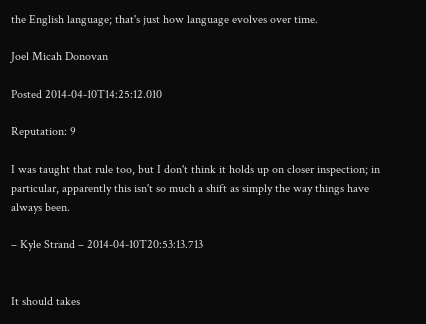the English language; that's just how language evolves over time.

Joel Micah Donovan

Posted 2014-04-10T14:25:12.010

Reputation: 9

I was taught that rule too, but I don't think it holds up on closer inspection; in particular, apparently this isn't so much a shift as simply the way things have always been.

– Kyle Strand – 2014-04-10T20:53:13.713


It should takes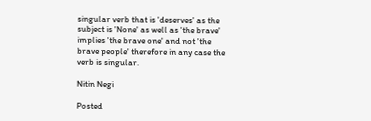singular verb that is 'deserves' as the subject is 'None' as well as 'the brave' implies 'the brave one' and not 'the brave people' therefore in any case the verb is singular.

Nitin Negi

Posted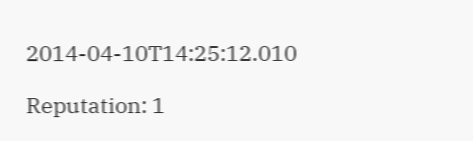2014-04-10T14:25:12.010

Reputation: 1